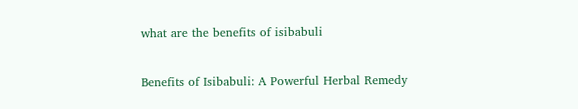what are the benefits of isibabuli

Benefits of Isibabuli: A Powerful Herbal Remedy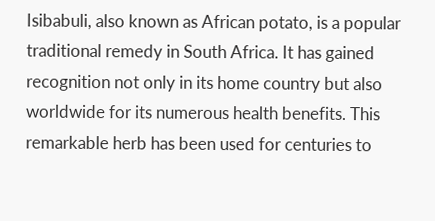Isibabuli, also known as African potato, is a popular traditional remedy in South Africa. It has gained recognition not only in its home country but also worldwide for its numerous health benefits. This remarkable herb has been used for centuries to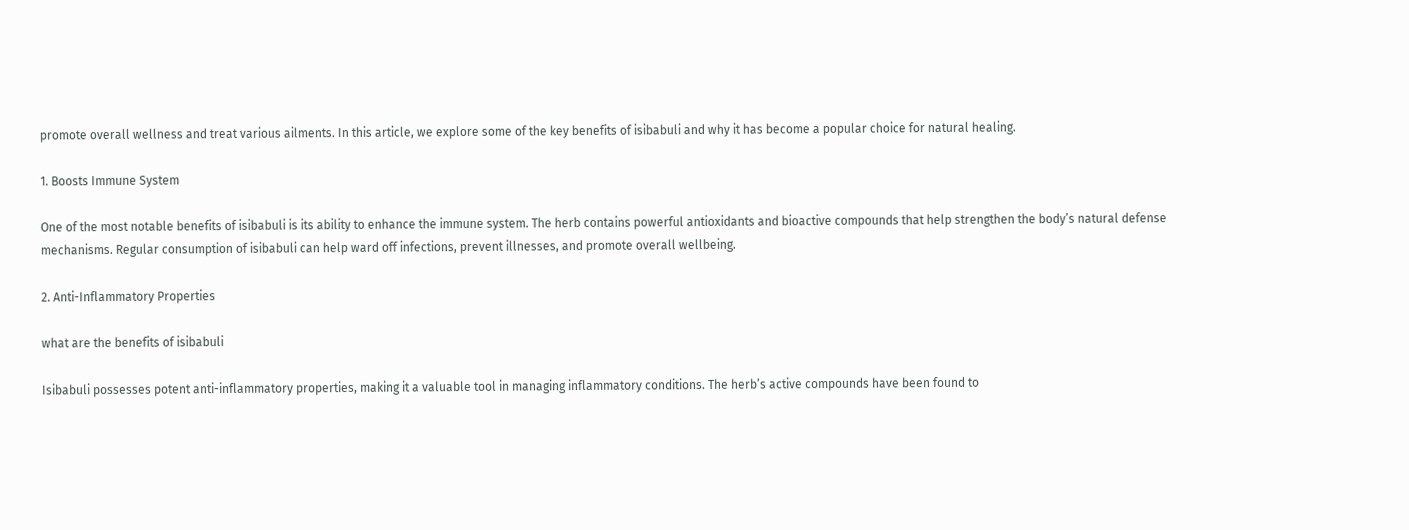promote overall wellness and treat various ailments. In this article, we explore some of the key benefits of isibabuli and why it has become a popular choice for natural healing.

1. Boosts Immune System

One of the most notable benefits of isibabuli is its ability to enhance the immune system. The herb contains powerful antioxidants and bioactive compounds that help strengthen the body’s natural defense mechanisms. Regular consumption of isibabuli can help ward off infections, prevent illnesses, and promote overall wellbeing.

2. Anti-Inflammatory Properties

what are the benefits of isibabuli

Isibabuli possesses potent anti-inflammatory properties, making it a valuable tool in managing inflammatory conditions. The herb’s active compounds have been found to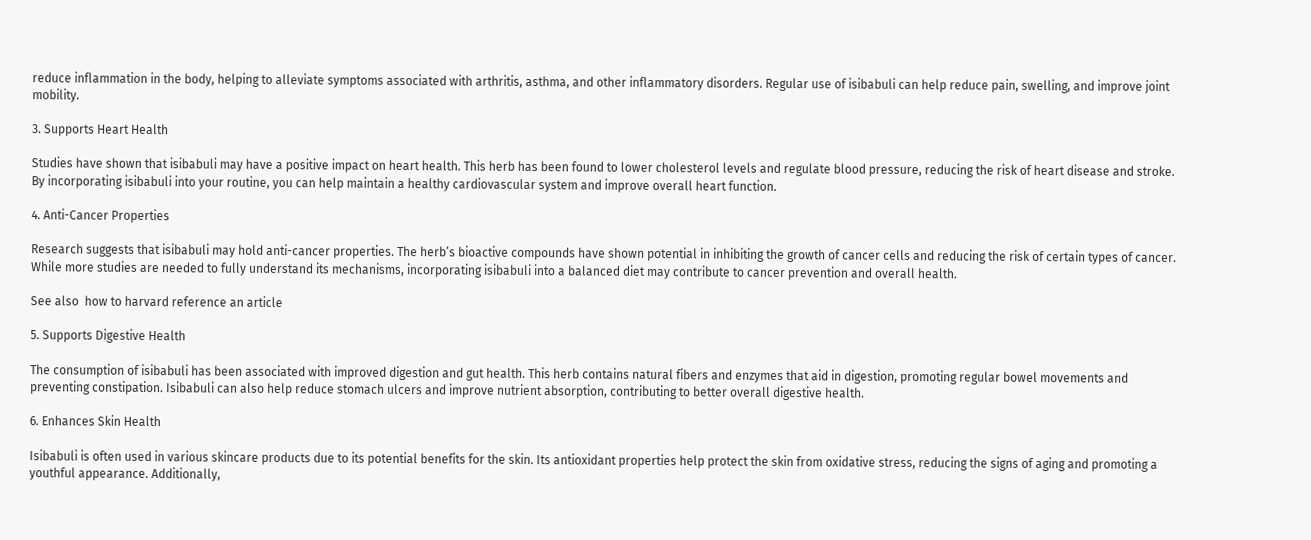reduce inflammation in the body, helping to alleviate symptoms associated with arthritis, asthma, and other inflammatory disorders. Regular use of isibabuli can help reduce pain, swelling, and improve joint mobility.

3. Supports Heart Health

Studies have shown that isibabuli may have a positive impact on heart health. This herb has been found to lower cholesterol levels and regulate blood pressure, reducing the risk of heart disease and stroke. By incorporating isibabuli into your routine, you can help maintain a healthy cardiovascular system and improve overall heart function.

4. Anti-Cancer Properties

Research suggests that isibabuli may hold anti-cancer properties. The herb’s bioactive compounds have shown potential in inhibiting the growth of cancer cells and reducing the risk of certain types of cancer. While more studies are needed to fully understand its mechanisms, incorporating isibabuli into a balanced diet may contribute to cancer prevention and overall health.

See also  how to harvard reference an article

5. Supports Digestive Health

The consumption of isibabuli has been associated with improved digestion and gut health. This herb contains natural fibers and enzymes that aid in digestion, promoting regular bowel movements and preventing constipation. Isibabuli can also help reduce stomach ulcers and improve nutrient absorption, contributing to better overall digestive health.

6. Enhances Skin Health

Isibabuli is often used in various skincare products due to its potential benefits for the skin. Its antioxidant properties help protect the skin from oxidative stress, reducing the signs of aging and promoting a youthful appearance. Additionally,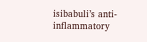isibabuli’s anti-inflammatory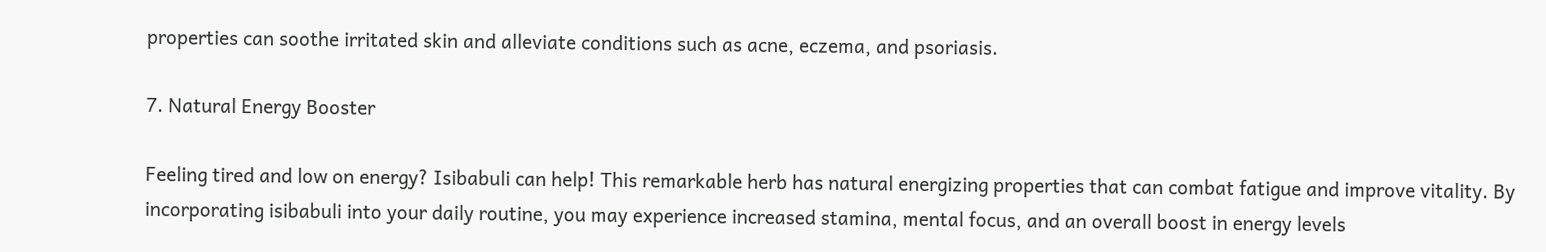properties can soothe irritated skin and alleviate conditions such as acne, eczema, and psoriasis.

7. Natural Energy Booster

Feeling tired and low on energy? Isibabuli can help! This remarkable herb has natural energizing properties that can combat fatigue and improve vitality. By incorporating isibabuli into your daily routine, you may experience increased stamina, mental focus, and an overall boost in energy levels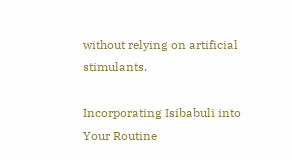without relying on artificial stimulants.

Incorporating Isibabuli into Your Routine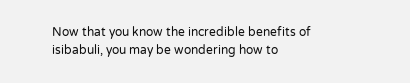Now that you know the incredible benefits of isibabuli, you may be wondering how to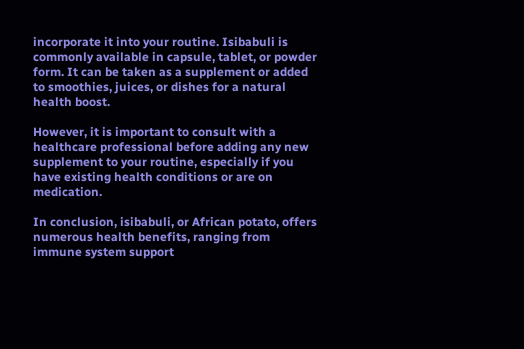incorporate it into your routine. Isibabuli is commonly available in capsule, tablet, or powder form. It can be taken as a supplement or added to smoothies, juices, or dishes for a natural health boost.

However, it is important to consult with a healthcare professional before adding any new supplement to your routine, especially if you have existing health conditions or are on medication.

In conclusion, isibabuli, or African potato, offers numerous health benefits, ranging from immune system support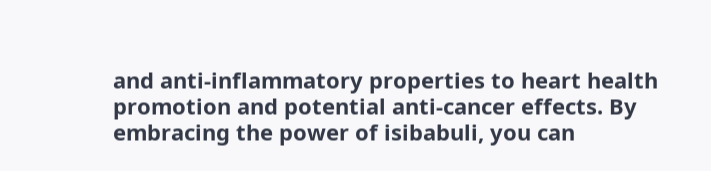and anti-inflammatory properties to heart health promotion and potential anti-cancer effects. By embracing the power of isibabuli, you can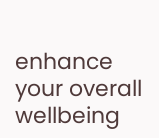enhance your overall wellbeing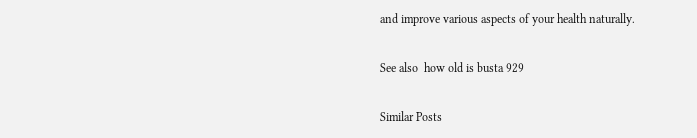and improve various aspects of your health naturally.

See also  how old is busta 929

Similar Posts